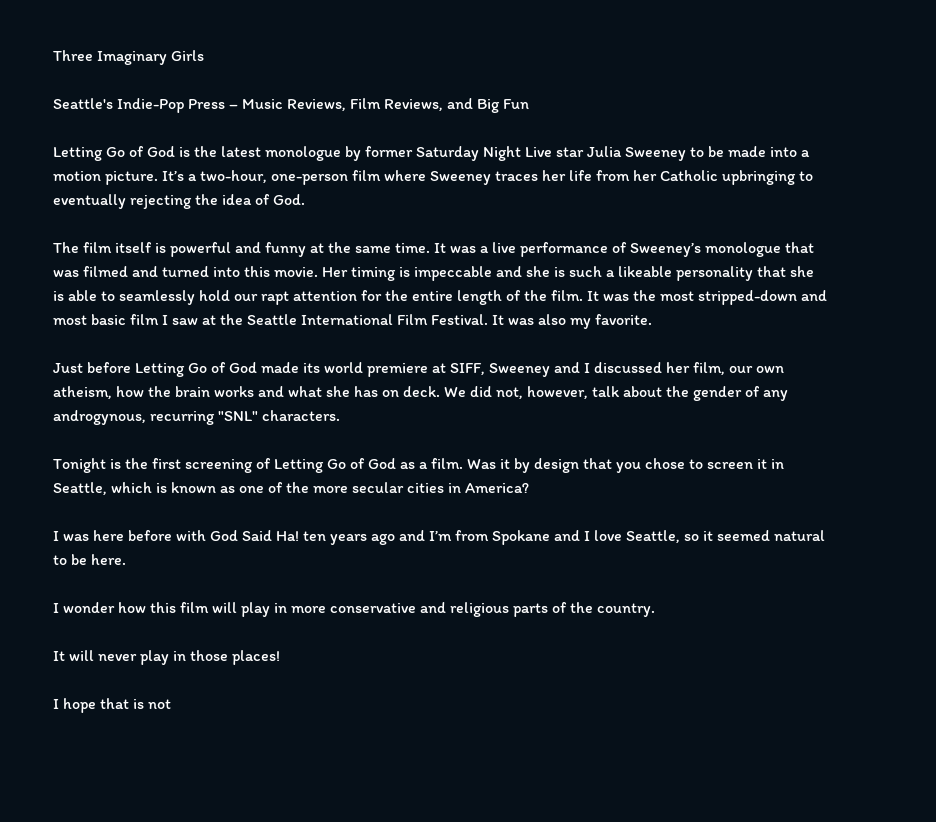Three Imaginary Girls

Seattle's Indie-Pop Press – Music Reviews, Film Reviews, and Big Fun

Letting Go of God is the latest monologue by former Saturday Night Live star Julia Sweeney to be made into a motion picture. It’s a two-hour, one-person film where Sweeney traces her life from her Catholic upbringing to eventually rejecting the idea of God.

The film itself is powerful and funny at the same time. It was a live performance of Sweeney’s monologue that was filmed and turned into this movie. Her timing is impeccable and she is such a likeable personality that she is able to seamlessly hold our rapt attention for the entire length of the film. It was the most stripped-down and most basic film I saw at the Seattle International Film Festival. It was also my favorite.

Just before Letting Go of God made its world premiere at SIFF, Sweeney and I discussed her film, our own atheism, how the brain works and what she has on deck. We did not, however, talk about the gender of any androgynous, recurring "SNL" characters.

Tonight is the first screening of Letting Go of God as a film. Was it by design that you chose to screen it in Seattle, which is known as one of the more secular cities in America?

I was here before with God Said Ha! ten years ago and I’m from Spokane and I love Seattle, so it seemed natural to be here.

I wonder how this film will play in more conservative and religious parts of the country.

It will never play in those places!

I hope that is not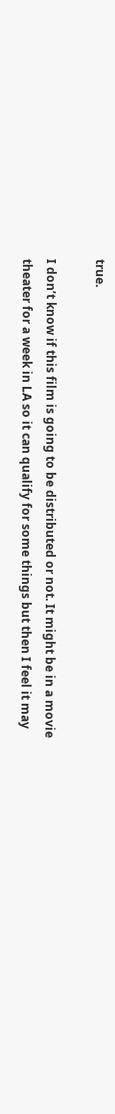true.

I don’t know if this film is going to be distributed or not. It might be in a movie theater for a week in LA so it can qualify for some things but then I feel it may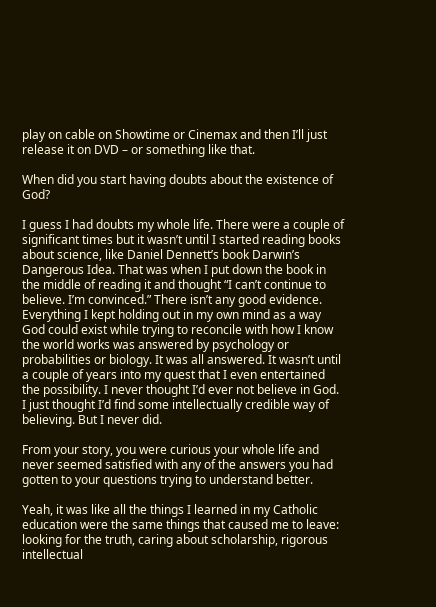play on cable on Showtime or Cinemax and then I’ll just release it on DVD – or something like that.

When did you start having doubts about the existence of God?

I guess I had doubts my whole life. There were a couple of significant times but it wasn’t until I started reading books about science, like Daniel Dennett’s book Darwin’s Dangerous Idea. That was when I put down the book in the middle of reading it and thought “I can’t continue to believe. I’m convinced.” There isn’t any good evidence. Everything I kept holding out in my own mind as a way God could exist while trying to reconcile with how I know the world works was answered by psychology or probabilities or biology. It was all answered. It wasn’t until a couple of years into my quest that I even entertained the possibility. I never thought I’d ever not believe in God. I just thought I’d find some intellectually credible way of believing. But I never did.

From your story, you were curious your whole life and never seemed satisfied with any of the answers you had gotten to your questions trying to understand better.

Yeah, it was like all the things I learned in my Catholic education were the same things that caused me to leave: looking for the truth, caring about scholarship, rigorous intellectual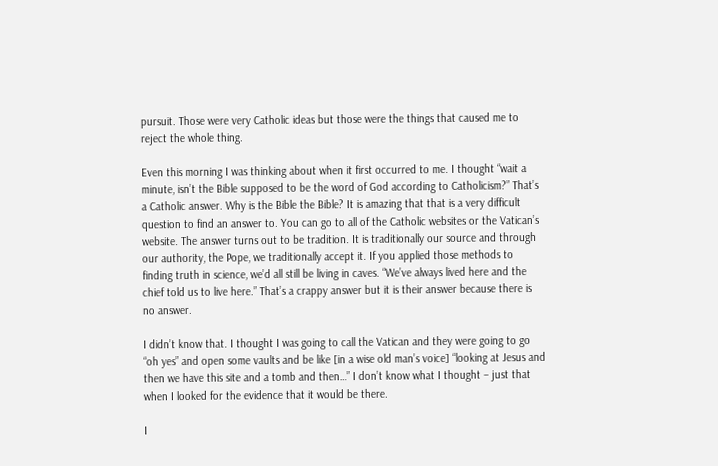pursuit. Those were very Catholic ideas but those were the things that caused me to reject the whole thing.

Even this morning I was thinking about when it first occurred to me. I thought “wait a minute, isn’t the Bible supposed to be the word of God according to Catholicism?” That’s a Catholic answer. Why is the Bible the Bible? It is amazing that that is a very difficult question to find an answer to. You can go to all of the Catholic websites or the Vatican’s website. The answer turns out to be tradition. It is traditionally our source and through our authority, the Pope, we traditionally accept it. If you applied those methods to finding truth in science, we’d all still be living in caves. “We’ve always lived here and the chief told us to live here.” That’s a crappy answer but it is their answer because there is no answer.

I didn’t know that. I thought I was going to call the Vatican and they were going to go “oh yes” and open some vaults and be like [in a wise old man’s voice] “looking at Jesus and then we have this site and a tomb and then…” I don’t know what I thought – just that when I looked for the evidence that it would be there.

I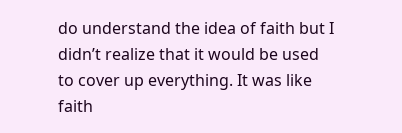do understand the idea of faith but I didn’t realize that it would be used to cover up everything. It was like faith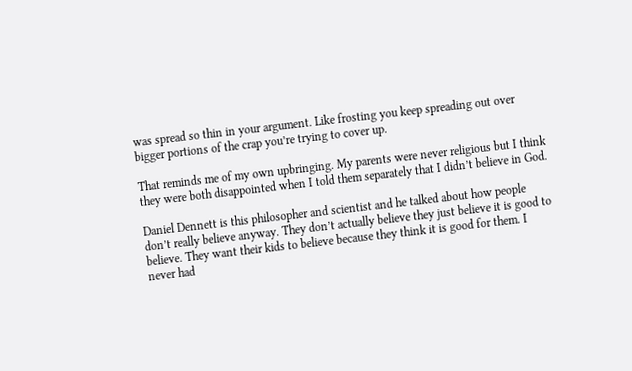was spread so thin in your argument. Like frosting you keep spreading out over bigger portions of the crap you’re trying to cover up.

That reminds me of my own upbringing. My parents were never religious but I think they were both disappointed when I told them separately that I didn’t believe in God.

Daniel Dennett is this philosopher and scientist and he talked about how people don’t really believe anyway. They don’t actually believe they just believe it is good to believe. They want their kids to believe because they think it is good for them. I never had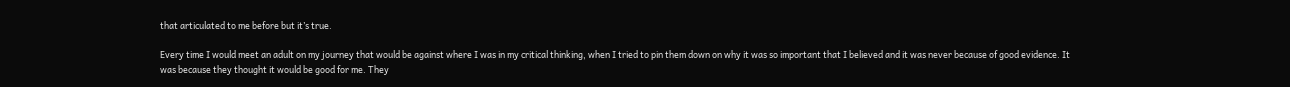that articulated to me before but it’s true.

Every time I would meet an adult on my journey that would be against where I was in my critical thinking, when I tried to pin them down on why it was so important that I believed and it was never because of good evidence. It was because they thought it would be good for me. They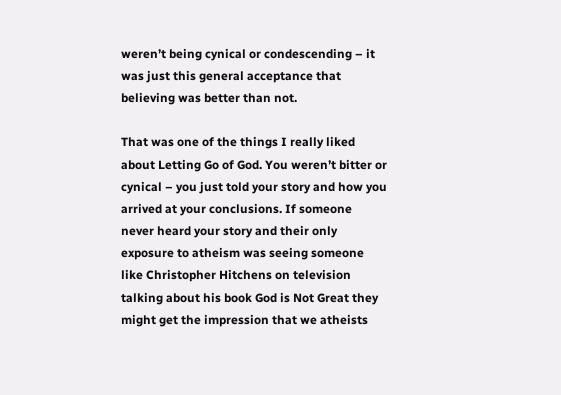weren’t being cynical or condescending – it was just this general acceptance that believing was better than not.

That was one of the things I really liked about Letting Go of God. You weren’t bitter or cynical – you just told your story and how you arrived at your conclusions. If someone never heard your story and their only exposure to atheism was seeing someone like Christopher Hitchens on television talking about his book God is Not Great they might get the impression that we atheists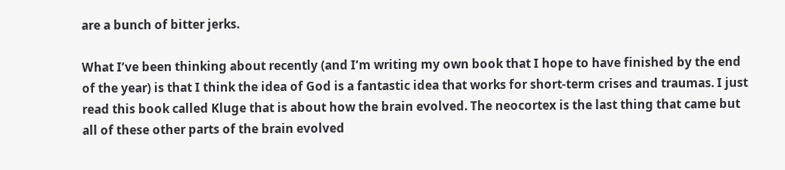are a bunch of bitter jerks.

What I’ve been thinking about recently (and I’m writing my own book that I hope to have finished by the end of the year) is that I think the idea of God is a fantastic idea that works for short-term crises and traumas. I just read this book called Kluge that is about how the brain evolved. The neocortex is the last thing that came but all of these other parts of the brain evolved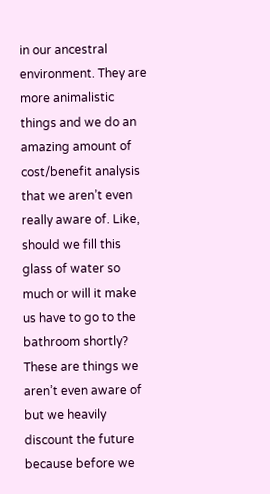in our ancestral environment. They are more animalistic things and we do an amazing amount of cost/benefit analysis that we aren’t even really aware of. Like, should we fill this glass of water so much or will it make us have to go to the bathroom shortly? These are things we aren’t even aware of but we heavily discount the future because before we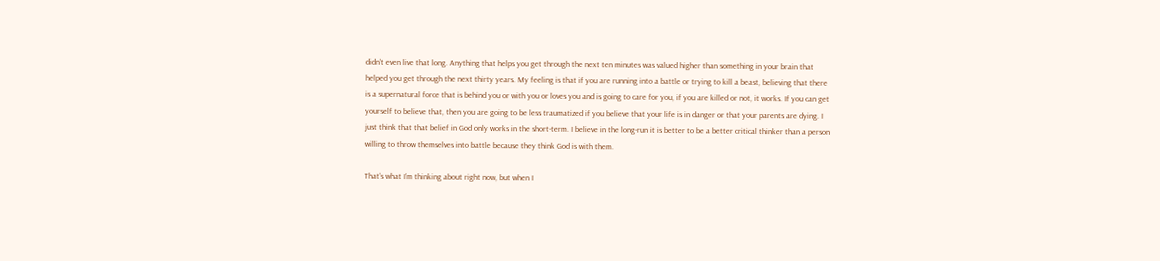didn’t even live that long. Anything that helps you get through the next ten minutes was valued higher than something in your brain that helped you get through the next thirty years. My feeling is that if you are running into a battle or trying to kill a beast, believing that there is a supernatural force that is behind you or with you or loves you and is going to care for you, if you are killed or not, it works. If you can get yourself to believe that, then you are going to be less traumatized if you believe that your life is in danger or that your parents are dying. I just think that that belief in God only works in the short-term. I believe in the long-run it is better to be a better critical thinker than a person willing to throw themselves into battle because they think God is with them.

That’s what I’m thinking about right now, but when I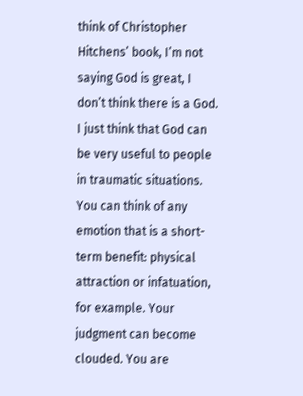think of Christopher Hitchens’ book, I’m not saying God is great, I don’t think there is a God. I just think that God can be very useful to people in traumatic situations. You can think of any emotion that is a short-term benefit: physical attraction or infatuation, for example. Your judgment can become clouded. You are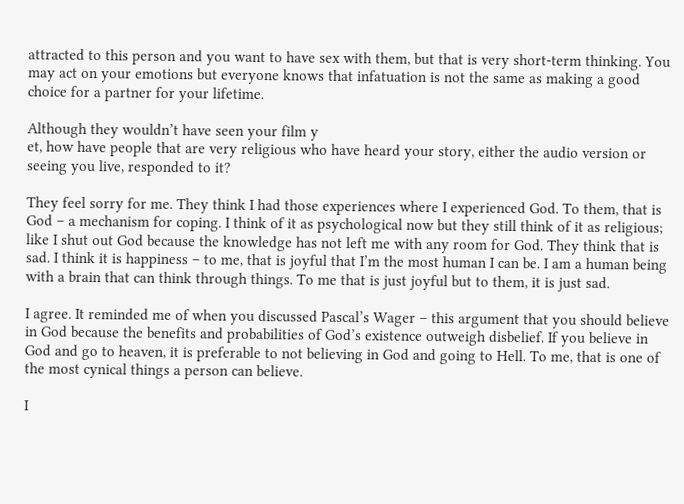attracted to this person and you want to have sex with them, but that is very short-term thinking. You may act on your emotions but everyone knows that infatuation is not the same as making a good choice for a partner for your lifetime.

Although they wouldn’t have seen your film y
et, how have people that are very religious who have heard your story, either the audio version or seeing you live, responded to it?

They feel sorry for me. They think I had those experiences where I experienced God. To them, that is God – a mechanism for coping. I think of it as psychological now but they still think of it as religious; like I shut out God because the knowledge has not left me with any room for God. They think that is sad. I think it is happiness – to me, that is joyful that I’m the most human I can be. I am a human being with a brain that can think through things. To me that is just joyful but to them, it is just sad.

I agree. It reminded me of when you discussed Pascal’s Wager – this argument that you should believe in God because the benefits and probabilities of God’s existence outweigh disbelief. If you believe in God and go to heaven, it is preferable to not believing in God and going to Hell. To me, that is one of the most cynical things a person can believe.

I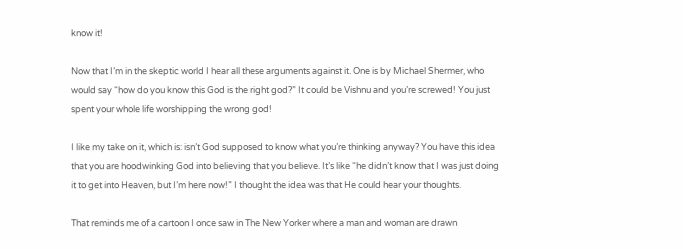know it!

Now that I’m in the skeptic world I hear all these arguments against it. One is by Michael Shermer, who would say “how do you know this God is the right god?” It could be Vishnu and you’re screwed! You just spent your whole life worshipping the wrong god!

I like my take on it, which is: isn’t God supposed to know what you’re thinking anyway? You have this idea that you are hoodwinking God into believing that you believe. It’s like “he didn’t know that I was just doing it to get into Heaven, but I’m here now!” I thought the idea was that He could hear your thoughts.

That reminds me of a cartoon I once saw in The New Yorker where a man and woman are drawn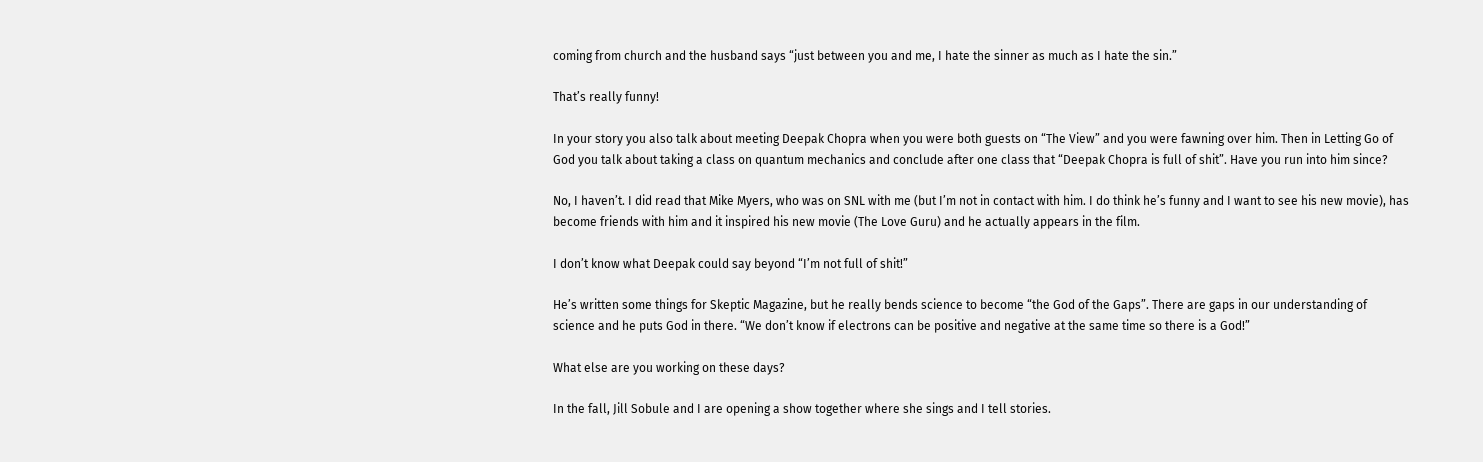coming from church and the husband says “just between you and me, I hate the sinner as much as I hate the sin.”

That’s really funny!

In your story you also talk about meeting Deepak Chopra when you were both guests on “The View” and you were fawning over him. Then in Letting Go of God you talk about taking a class on quantum mechanics and conclude after one class that “Deepak Chopra is full of shit”. Have you run into him since?

No, I haven’t. I did read that Mike Myers, who was on SNL with me (but I’m not in contact with him. I do think he’s funny and I want to see his new movie), has become friends with him and it inspired his new movie (The Love Guru) and he actually appears in the film.

I don’t know what Deepak could say beyond “I’m not full of shit!”

He’s written some things for Skeptic Magazine, but he really bends science to become “the God of the Gaps”. There are gaps in our understanding of science and he puts God in there. “We don’t know if electrons can be positive and negative at the same time so there is a God!”

What else are you working on these days?

In the fall, Jill Sobule and I are opening a show together where she sings and I tell stories.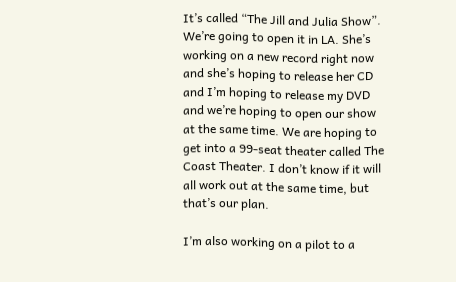It’s called “The Jill and Julia Show”. We’re going to open it in LA. She’s working on a new record right now and she’s hoping to release her CD and I’m hoping to release my DVD and we’re hoping to open our show at the same time. We are hoping to get into a 99-seat theater called The Coast Theater. I don’t know if it will all work out at the same time, but that’s our plan.

I’m also working on a pilot to a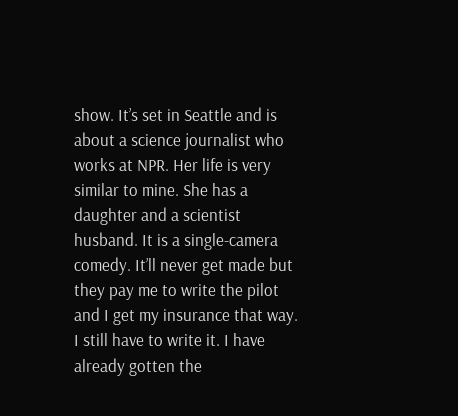show. It’s set in Seattle and is about a science journalist who works at NPR. Her life is very similar to mine. She has a daughter and a scientist husband. It is a single-camera comedy. It’ll never get made but they pay me to write the pilot and I get my insurance that way. I still have to write it. I have already gotten the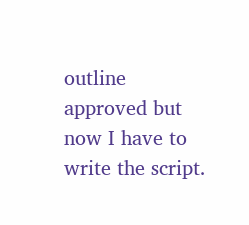outline approved but now I have to write the script.